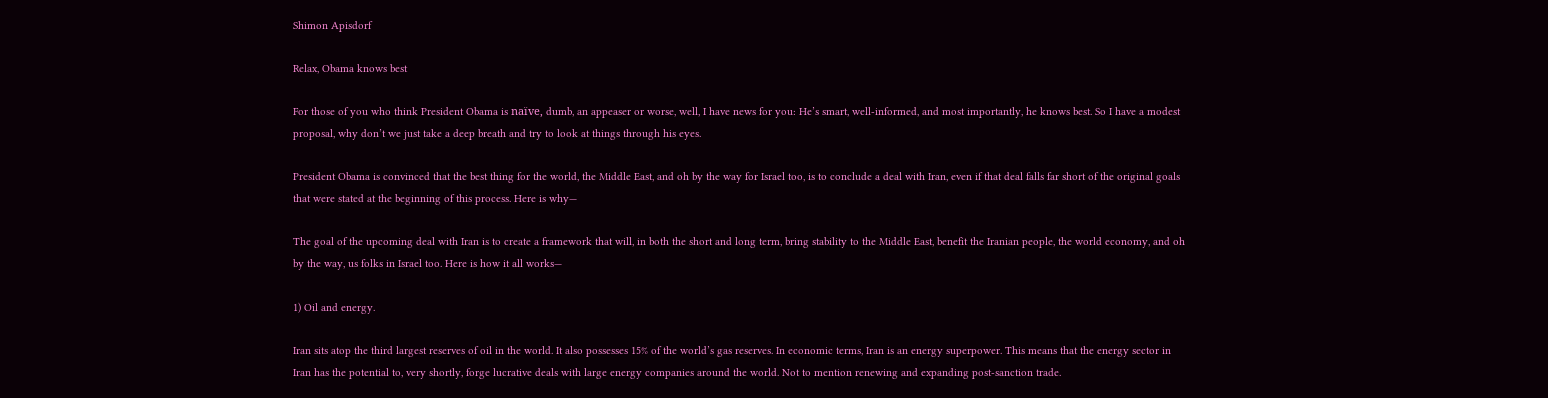Shimon Apisdorf

Relax, Obama knows best

For those of you who think President Obama is naïve, dumb, an appeaser or worse, well, I have news for you: He’s smart, well-informed, and most importantly, he knows best. So I have a modest proposal, why don’t we just take a deep breath and try to look at things through his eyes.

President Obama is convinced that the best thing for the world, the Middle East, and oh by the way for Israel too, is to conclude a deal with Iran, even if that deal falls far short of the original goals that were stated at the beginning of this process. Here is why—

The goal of the upcoming deal with Iran is to create a framework that will, in both the short and long term, bring stability to the Middle East, benefit the Iranian people, the world economy, and oh by the way, us folks in Israel too. Here is how it all works—

1) Oil and energy.

Iran sits atop the third largest reserves of oil in the world. It also possesses 15% of the world’s gas reserves. In economic terms, Iran is an energy superpower. This means that the energy sector in Iran has the potential to, very shortly, forge lucrative deals with large energy companies around the world. Not to mention renewing and expanding post-sanction trade.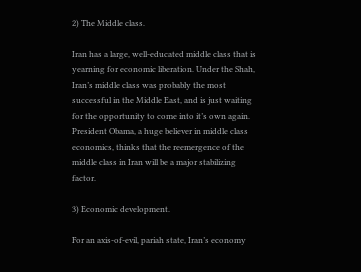2) The Middle class.

Iran has a large, well-educated middle class that is yearning for economic liberation. Under the Shah, Iran’s middle class was probably the most successful in the Middle East, and is just waiting for the opportunity to come into it’s own again. President Obama, a huge believer in middle class economics, thinks that the reemergence of the middle class in Iran will be a major stabilizing factor.

3) Economic development.

For an axis-of-evil, pariah state, Iran’s economy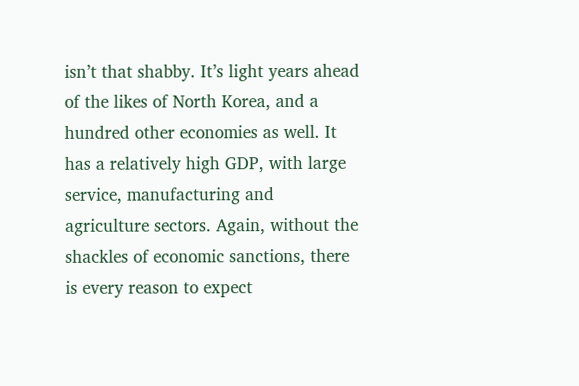isn’t that shabby. It’s light years ahead of the likes of North Korea, and a hundred other economies as well. It has a relatively high GDP, with large service, manufacturing and agriculture sectors. Again, without the shackles of economic sanctions, there is every reason to expect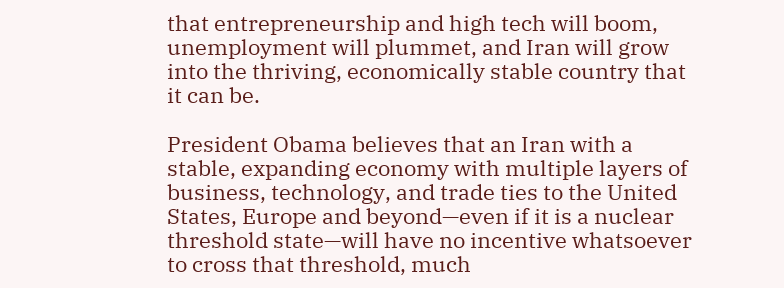that entrepreneurship and high tech will boom, unemployment will plummet, and Iran will grow into the thriving, economically stable country that it can be.

President Obama believes that an Iran with a stable, expanding economy with multiple layers of business, technology, and trade ties to the United States, Europe and beyond—even if it is a nuclear threshold state—will have no incentive whatsoever to cross that threshold, much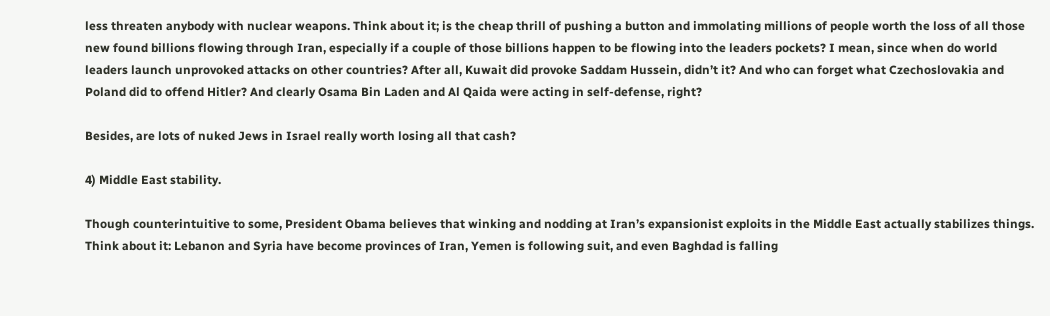less threaten anybody with nuclear weapons. Think about it; is the cheap thrill of pushing a button and immolating millions of people worth the loss of all those new found billions flowing through Iran, especially if a couple of those billions happen to be flowing into the leaders pockets? I mean, since when do world leaders launch unprovoked attacks on other countries? After all, Kuwait did provoke Saddam Hussein, didn’t it? And who can forget what Czechoslovakia and Poland did to offend Hitler? And clearly Osama Bin Laden and Al Qaida were acting in self-defense, right?

Besides, are lots of nuked Jews in Israel really worth losing all that cash?

4) Middle East stability.

Though counterintuitive to some, President Obama believes that winking and nodding at Iran’s expansionist exploits in the Middle East actually stabilizes things. Think about it: Lebanon and Syria have become provinces of Iran, Yemen is following suit, and even Baghdad is falling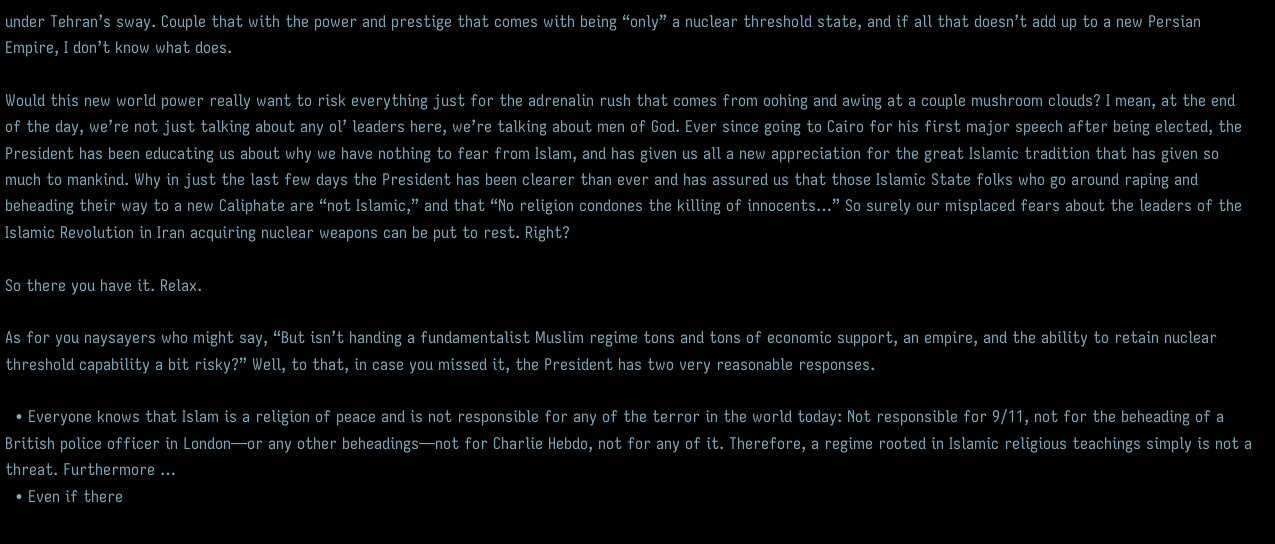under Tehran’s sway. Couple that with the power and prestige that comes with being “only” a nuclear threshold state, and if all that doesn’t add up to a new Persian Empire, I don’t know what does.

Would this new world power really want to risk everything just for the adrenalin rush that comes from oohing and awing at a couple mushroom clouds? I mean, at the end of the day, we’re not just talking about any ol’ leaders here, we’re talking about men of God. Ever since going to Cairo for his first major speech after being elected, the President has been educating us about why we have nothing to fear from Islam, and has given us all a new appreciation for the great Islamic tradition that has given so much to mankind. Why in just the last few days the President has been clearer than ever and has assured us that those Islamic State folks who go around raping and beheading their way to a new Caliphate are “not Islamic,” and that “No religion condones the killing of innocents…” So surely our misplaced fears about the leaders of the Islamic Revolution in Iran acquiring nuclear weapons can be put to rest. Right?

So there you have it. Relax.

As for you naysayers who might say, “But isn’t handing a fundamentalist Muslim regime tons and tons of economic support, an empire, and the ability to retain nuclear threshold capability a bit risky?” Well, to that, in case you missed it, the President has two very reasonable responses.

  • Everyone knows that Islam is a religion of peace and is not responsible for any of the terror in the world today: Not responsible for 9/11, not for the beheading of a British police officer in London—or any other beheadings—not for Charlie Hebdo, not for any of it. Therefore, a regime rooted in Islamic religious teachings simply is not a threat. Furthermore …
  • Even if there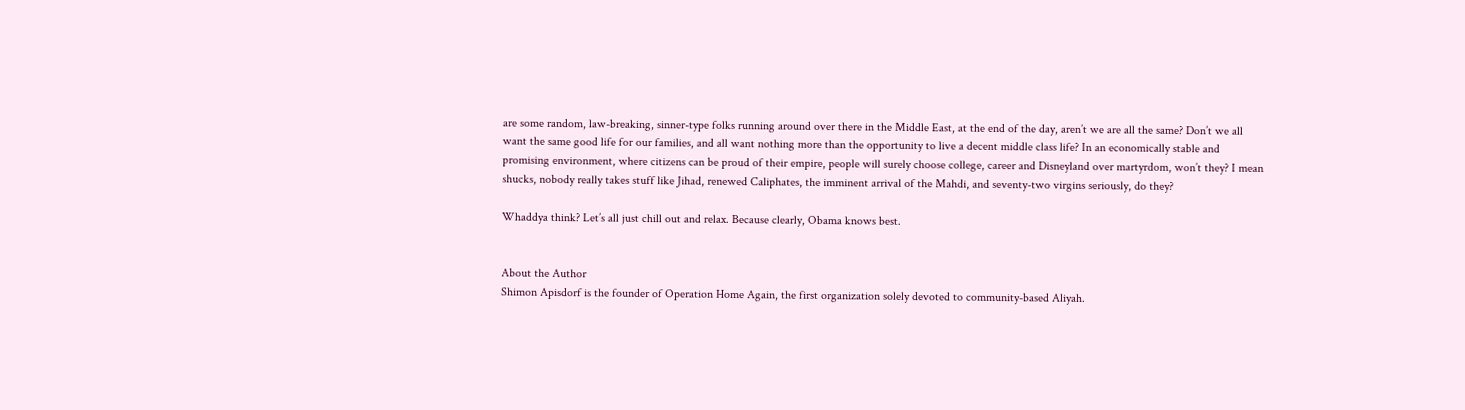are some random, law-breaking, sinner-type folks running around over there in the Middle East, at the end of the day, aren’t we are all the same? Don’t we all want the same good life for our families, and all want nothing more than the opportunity to live a decent middle class life? In an economically stable and promising environment, where citizens can be proud of their empire, people will surely choose college, career and Disneyland over martyrdom, won’t they? I mean shucks, nobody really takes stuff like Jihad, renewed Caliphates, the imminent arrival of the Mahdi, and seventy-two virgins seriously, do they?

Whaddya think? Let’s all just chill out and relax. Because clearly, Obama knows best.


About the Author
Shimon Apisdorf is the founder of Operation Home Again, the first organization solely devoted to community-based Aliyah.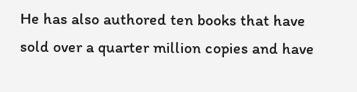He has also authored ten books that have sold over a quarter million copies and have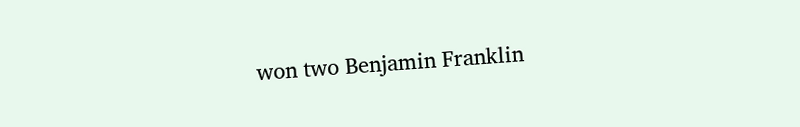won two Benjamin Franklin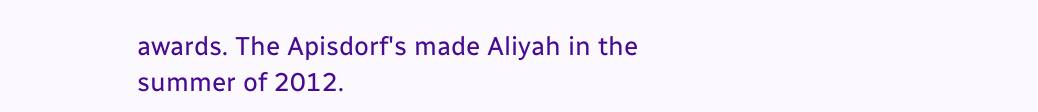awards. The Apisdorf's made Aliyah in the summer of 2012.